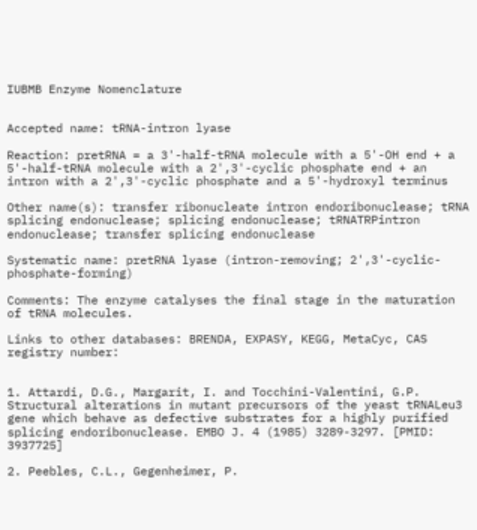IUBMB Enzyme Nomenclature


Accepted name: tRNA-intron lyase

Reaction: pretRNA = a 3'-half-tRNA molecule with a 5'-OH end + a 5'-half-tRNA molecule with a 2',3'-cyclic phosphate end + an intron with a 2',3'-cyclic phosphate and a 5'-hydroxyl terminus

Other name(s): transfer ribonucleate intron endoribonuclease; tRNA splicing endonuclease; splicing endonuclease; tRNATRPintron endonuclease; transfer splicing endonuclease

Systematic name: pretRNA lyase (intron-removing; 2',3'-cyclic-phosphate-forming)

Comments: The enzyme catalyses the final stage in the maturation of tRNA molecules.

Links to other databases: BRENDA, EXPASY, KEGG, MetaCyc, CAS registry number:


1. Attardi, D.G., Margarit, I. and Tocchini-Valentini, G.P. Structural alterations in mutant precursors of the yeast tRNALeu3 gene which behave as defective substrates for a highly purified splicing endoribonuclease. EMBO J. 4 (1985) 3289-3297. [PMID: 3937725]

2. Peebles, C.L., Gegenheimer, P.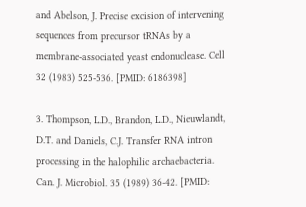and Abelson, J. Precise excision of intervening sequences from precursor tRNAs by a membrane-associated yeast endonuclease. Cell 32 (1983) 525-536. [PMID: 6186398]

3. Thompson, L.D., Brandon, L.D., Nieuwlandt, D.T. and Daniels, C.J. Transfer RNA intron processing in the halophilic archaebacteria. Can. J. Microbiol. 35 (1989) 36-42. [PMID: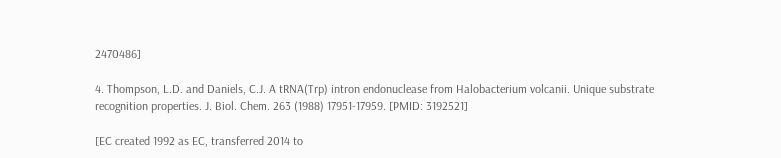2470486]

4. Thompson, L.D. and Daniels, C.J. A tRNA(Trp) intron endonuclease from Halobacterium volcanii. Unique substrate recognition properties. J. Biol. Chem. 263 (1988) 17951-17959. [PMID: 3192521]

[EC created 1992 as EC, transferred 2014 to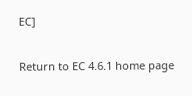EC]

Return to EC 4.6.1 home page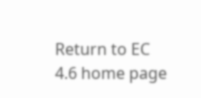Return to EC 4.6 home page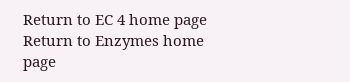Return to EC 4 home page
Return to Enzymes home page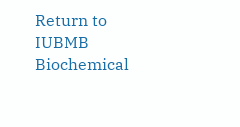Return to IUBMB Biochemical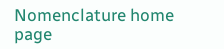Nomenclature home page